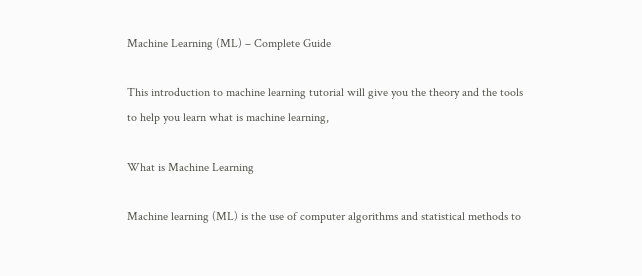Machine Learning (ML) – Complete Guide

This introduction to machine learning tutorial will give you the theory and the tools to help you learn what is machine learning,

What is Machine Learning

Machine learning (ML) is the use of computer algorithms and statistical methods to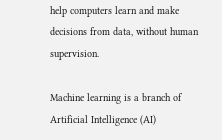help computers learn and make decisions from data, without human supervision.

Machine learning is a branch of Artificial Intelligence (AI)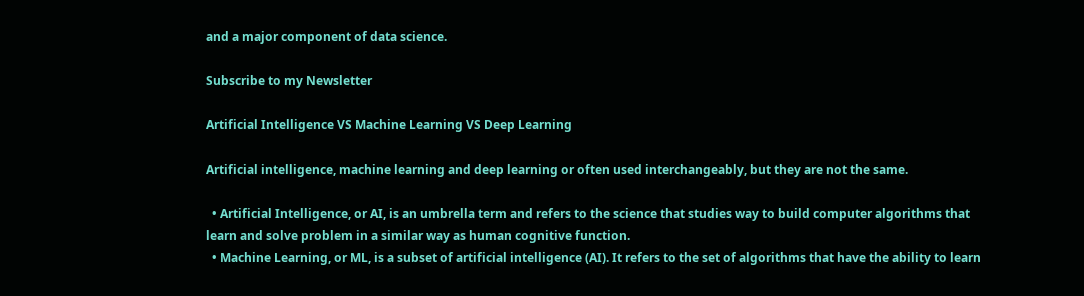and a major component of data science.

Subscribe to my Newsletter

Artificial Intelligence VS Machine Learning VS Deep Learning

Artificial intelligence, machine learning and deep learning or often used interchangeably, but they are not the same.

  • Artificial Intelligence, or AI, is an umbrella term and refers to the science that studies way to build computer algorithms that learn and solve problem in a similar way as human cognitive function.
  • Machine Learning, or ML, is a subset of artificial intelligence (AI). It refers to the set of algorithms that have the ability to learn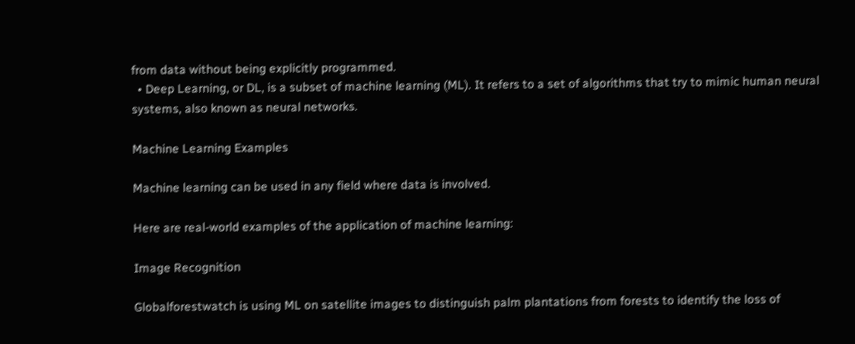from data without being explicitly programmed.
  • Deep Learning, or DL, is a subset of machine learning (ML). It refers to a set of algorithms that try to mimic human neural systems, also known as neural networks.

Machine Learning Examples

Machine learning can be used in any field where data is involved.

Here are real-world examples of the application of machine learning:

Image Recognition

Globalforestwatch is using ML on satellite images to distinguish palm plantations from forests to identify the loss of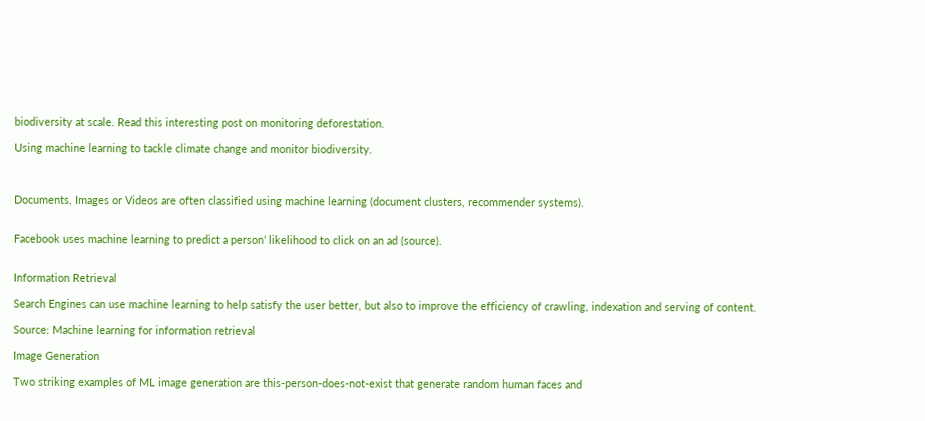biodiversity at scale. Read this interesting post on monitoring deforestation.

Using machine learning to tackle climate change and monitor biodiversity.



Documents, Images or Videos are often classified using machine learning (document clusters, recommender systems).


Facebook uses machine learning to predict a person’ likelihood to click on an ad (source).


Information Retrieval

Search Engines can use machine learning to help satisfy the user better, but also to improve the efficiency of crawling, indexation and serving of content.

Source: Machine learning for information retrieval

Image Generation

Two striking examples of ML image generation are this-person-does-not-exist that generate random human faces and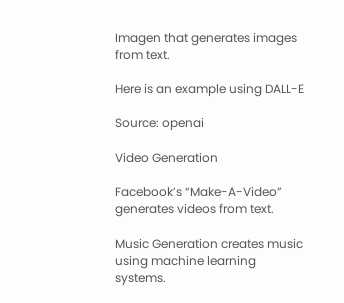Imagen that generates images from text.

Here is an example using DALL-E

Source: openai

Video Generation

Facebook’s “Make-A-Video” generates videos from text.

Music Generation creates music using machine learning systems.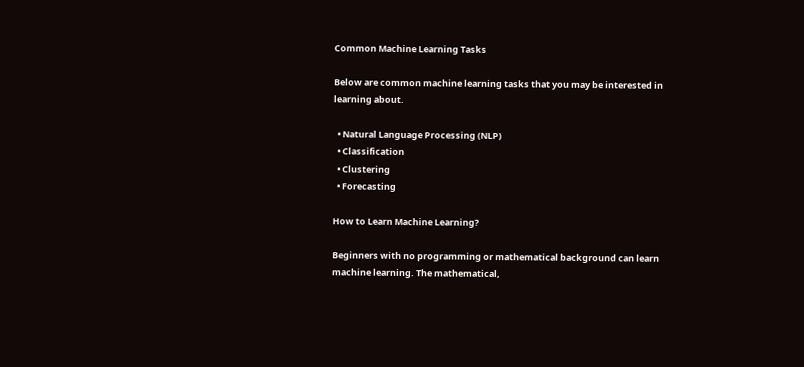Common Machine Learning Tasks

Below are common machine learning tasks that you may be interested in learning about.

  • Natural Language Processing (NLP)
  • Classification
  • Clustering
  • Forecasting

How to Learn Machine Learning?

Beginners with no programming or mathematical background can learn machine learning. The mathematical,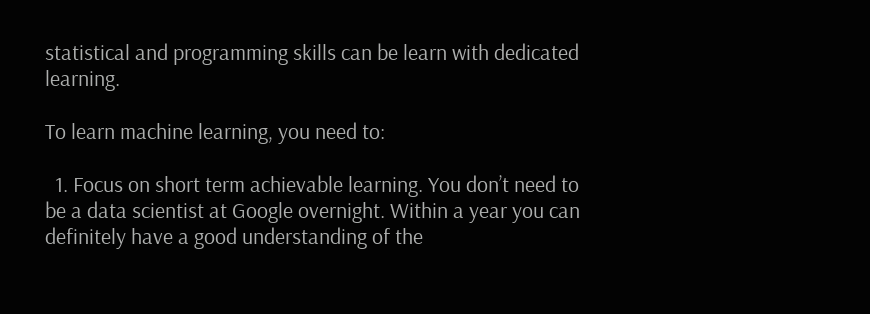statistical and programming skills can be learn with dedicated learning.

To learn machine learning, you need to:

  1. Focus on short term achievable learning. You don’t need to be a data scientist at Google overnight. Within a year you can definitely have a good understanding of the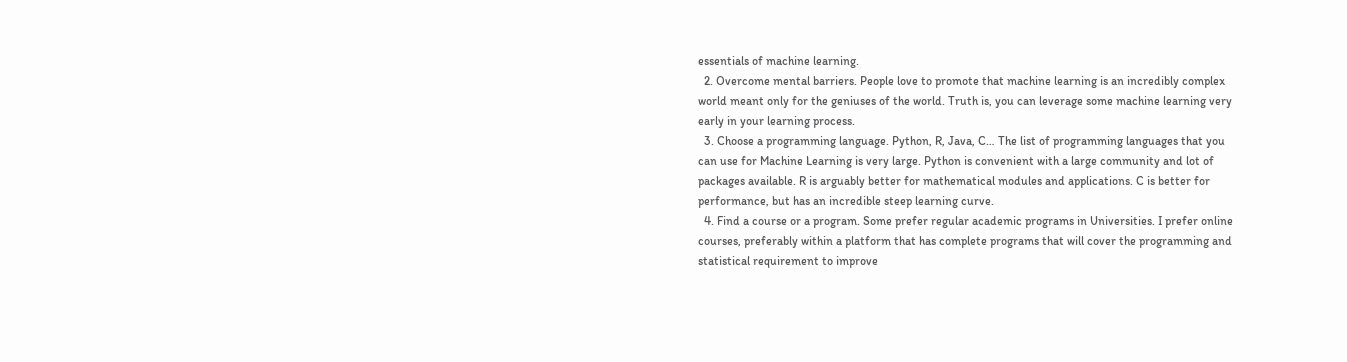essentials of machine learning.
  2. Overcome mental barriers. People love to promote that machine learning is an incredibly complex world meant only for the geniuses of the world. Truth is, you can leverage some machine learning very early in your learning process.
  3. Choose a programming language. Python, R, Java, C… The list of programming languages that you can use for Machine Learning is very large. Python is convenient with a large community and lot of packages available. R is arguably better for mathematical modules and applications. C is better for performance, but has an incredible steep learning curve.
  4. Find a course or a program. Some prefer regular academic programs in Universities. I prefer online courses, preferably within a platform that has complete programs that will cover the programming and statistical requirement to improve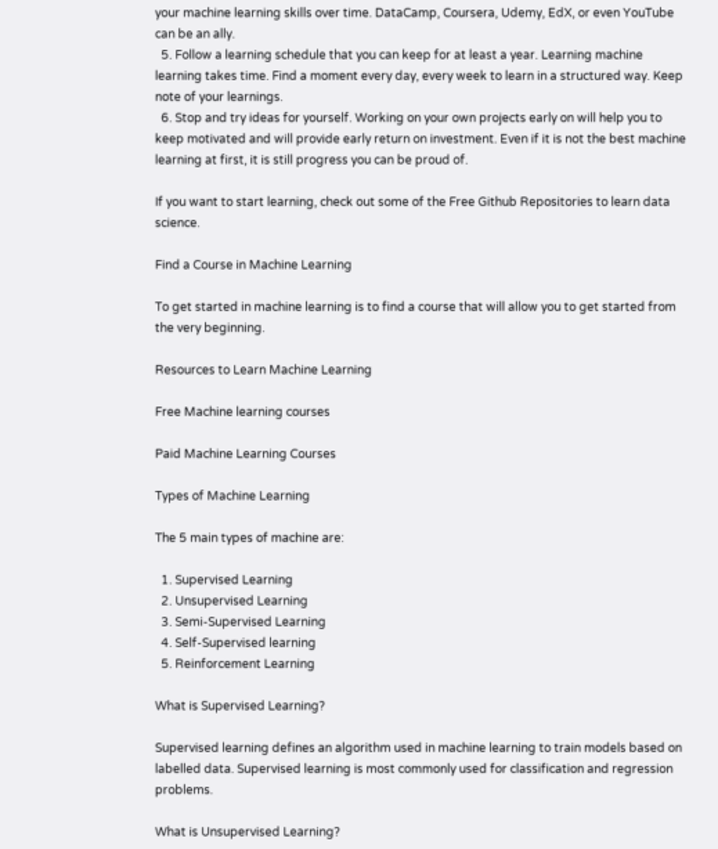your machine learning skills over time. DataCamp, Coursera, Udemy, EdX, or even YouTube can be an ally.
  5. Follow a learning schedule that you can keep for at least a year. Learning machine learning takes time. Find a moment every day, every week to learn in a structured way. Keep note of your learnings.
  6. Stop and try ideas for yourself. Working on your own projects early on will help you to keep motivated and will provide early return on investment. Even if it is not the best machine learning at first, it is still progress you can be proud of.

If you want to start learning, check out some of the Free Github Repositories to learn data science.

Find a Course in Machine Learning

To get started in machine learning is to find a course that will allow you to get started from the very beginning.

Resources to Learn Machine Learning

Free Machine learning courses

Paid Machine Learning Courses

Types of Machine Learning

The 5 main types of machine are:

  1. Supervised Learning
  2. Unsupervised Learning
  3. Semi-Supervised Learning
  4. Self-Supervised learning
  5. Reinforcement Learning

What is Supervised Learning?

Supervised learning defines an algorithm used in machine learning to train models based on labelled data. Supervised learning is most commonly used for classification and regression problems.

What is Unsupervised Learning?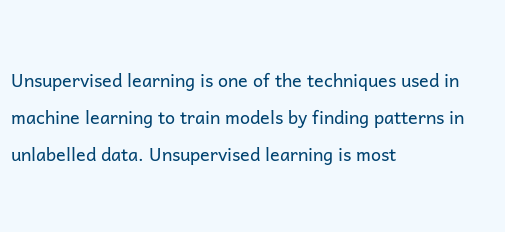Unsupervised learning is one of the techniques used in machine learning to train models by finding patterns in unlabelled data. Unsupervised learning is most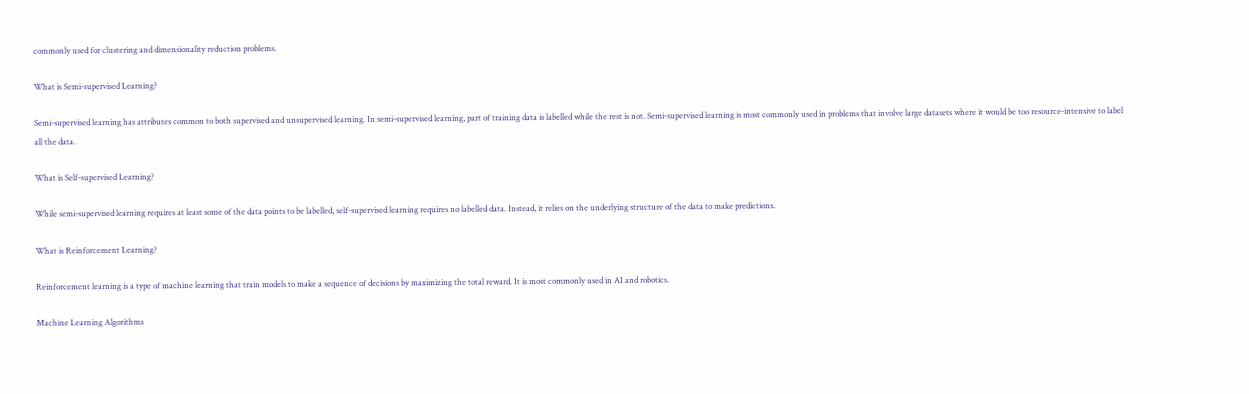commonly used for clustering and dimensionality reduction problems.

What is Semi-supervised Learning?

Semi-supervised learning has attributes common to both supervised and unsupervised learning. In semi-supervised learning, part of training data is labelled while the rest is not. Semi-supervised learning is most commonly used in problems that involve large datasets where it would be too resource-intensive to label all the data.

What is Self-supervised Learning?

While semi-supervised learning requires at least some of the data points to be labelled, self-supervised learning requires no labelled data. Instead, it relies on the underlying structure of the data to make predictions.

What is Reinforcement Learning?

Reinforcement learning is a type of machine learning that train models to make a sequence of decisions by maximizing the total reward. It is most commonly used in AI and robotics.

Machine Learning Algorithms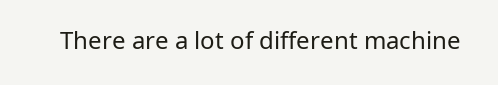There are a lot of different machine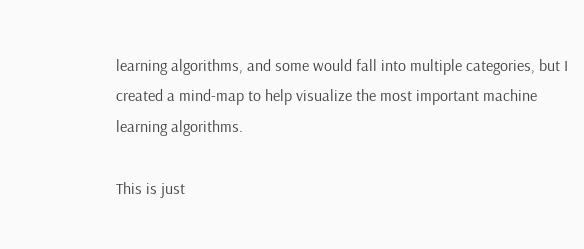learning algorithms, and some would fall into multiple categories, but I created a mind-map to help visualize the most important machine learning algorithms.

This is just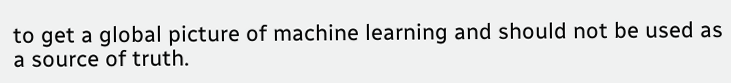to get a global picture of machine learning and should not be used as a source of truth.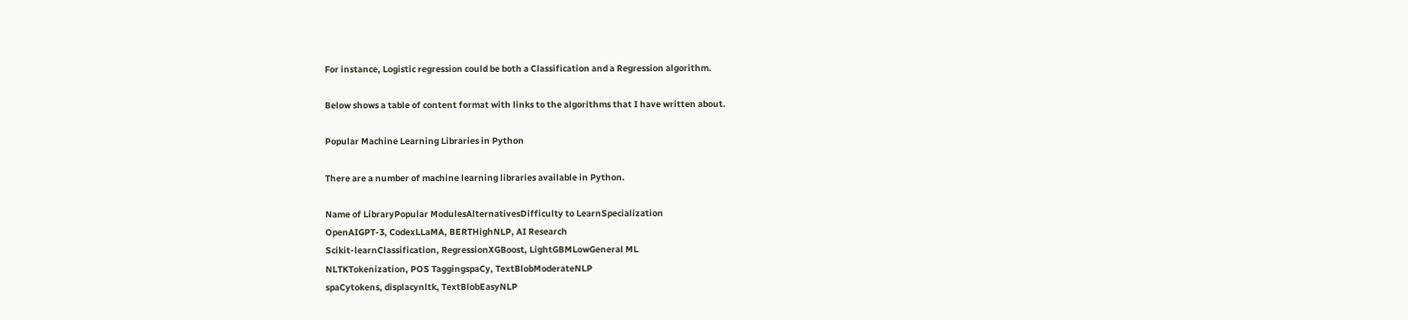For instance, Logistic regression could be both a Classification and a Regression algorithm.

Below shows a table of content format with links to the algorithms that I have written about.

Popular Machine Learning Libraries in Python

There are a number of machine learning libraries available in Python.

Name of LibraryPopular ModulesAlternativesDifficulty to LearnSpecialization
OpenAIGPT-3, CodexLLaMA, BERTHighNLP, AI Research
Scikit-learnClassification, RegressionXGBoost, LightGBMLowGeneral ML
NLTKTokenization, POS TaggingspaCy, TextBlobModerateNLP
spaCytokens, displacynltk, TextBlobEasyNLP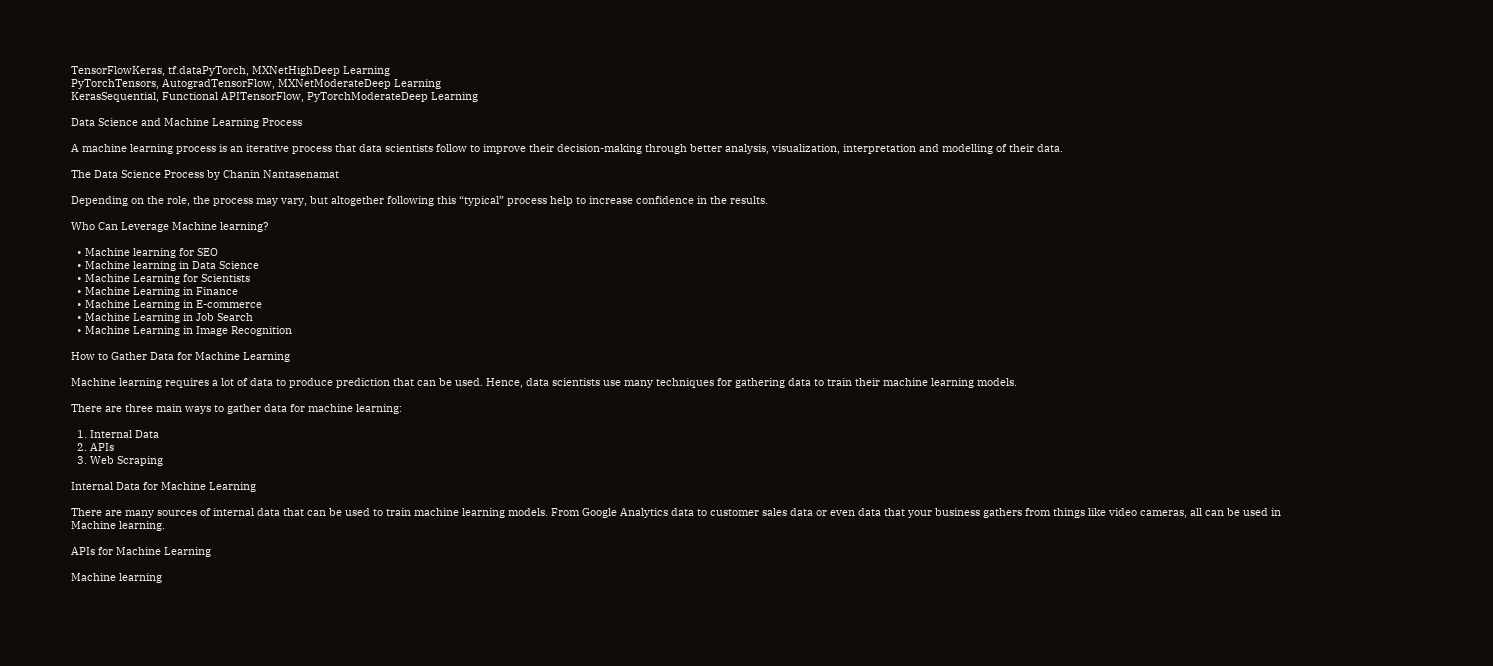TensorFlowKeras, tf.dataPyTorch, MXNetHighDeep Learning
PyTorchTensors, AutogradTensorFlow, MXNetModerateDeep Learning
KerasSequential, Functional APITensorFlow, PyTorchModerateDeep Learning

Data Science and Machine Learning Process

A machine learning process is an iterative process that data scientists follow to improve their decision-making through better analysis, visualization, interpretation and modelling of their data.

The Data Science Process by Chanin Nantasenamat

Depending on the role, the process may vary, but altogether following this “typical” process help to increase confidence in the results.

Who Can Leverage Machine learning?

  • Machine learning for SEO
  • Machine learning in Data Science
  • Machine Learning for Scientists
  • Machine Learning in Finance
  • Machine Learning in E-commerce
  • Machine Learning in Job Search
  • Machine Learning in Image Recognition

How to Gather Data for Machine Learning

Machine learning requires a lot of data to produce prediction that can be used. Hence, data scientists use many techniques for gathering data to train their machine learning models.

There are three main ways to gather data for machine learning:

  1. Internal Data
  2. APIs
  3. Web Scraping

Internal Data for Machine Learning

There are many sources of internal data that can be used to train machine learning models. From Google Analytics data to customer sales data or even data that your business gathers from things like video cameras, all can be used in Machine learning.

APIs for Machine Learning

Machine learning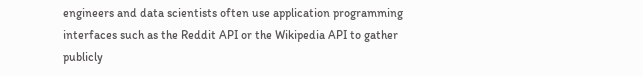engineers and data scientists often use application programming interfaces such as the Reddit API or the Wikipedia API to gather publicly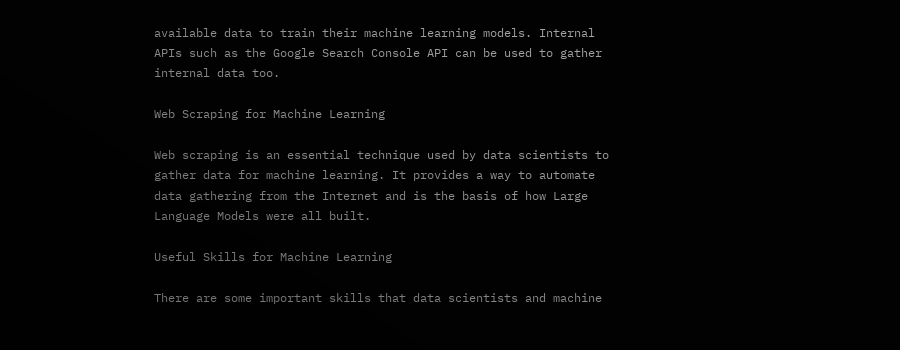available data to train their machine learning models. Internal APIs such as the Google Search Console API can be used to gather internal data too.

Web Scraping for Machine Learning

Web scraping is an essential technique used by data scientists to gather data for machine learning. It provides a way to automate data gathering from the Internet and is the basis of how Large Language Models were all built.

Useful Skills for Machine Learning

There are some important skills that data scientists and machine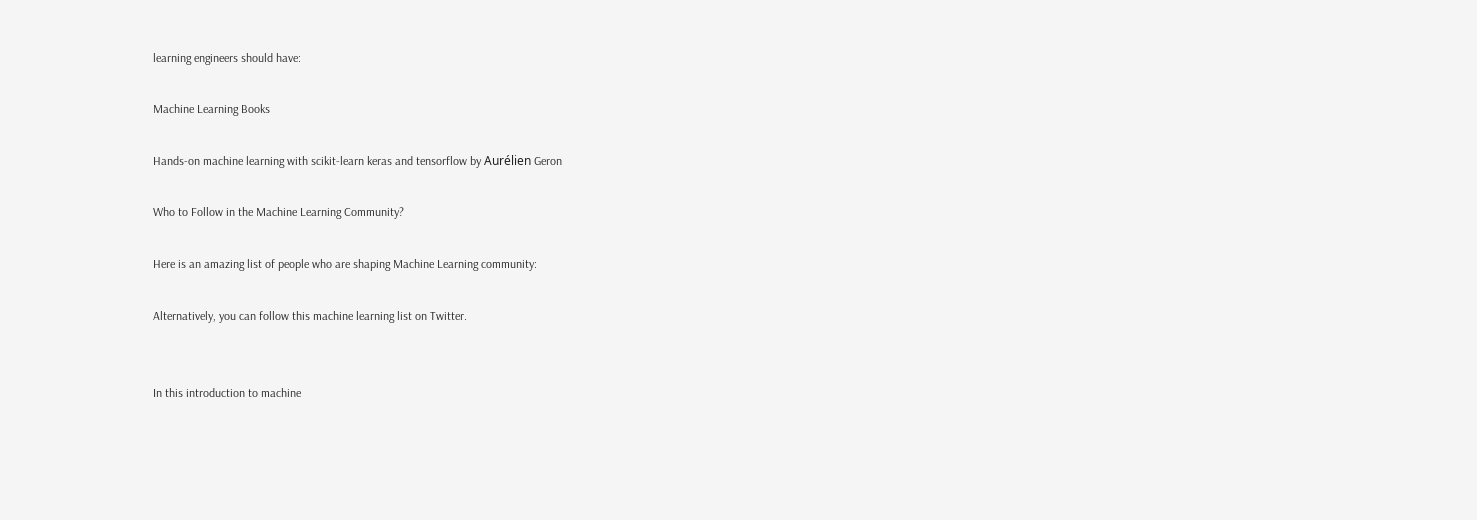learning engineers should have:

Machine Learning Books

Hands-on machine learning with scikit-learn keras and tensorflow by Aurélien Geron

Who to Follow in the Machine Learning Community?

Here is an amazing list of people who are shaping Machine Learning community:

Alternatively, you can follow this machine learning list on Twitter.


In this introduction to machine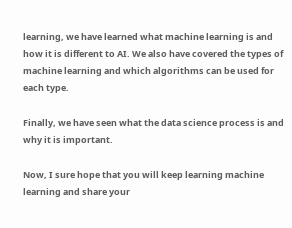learning, we have learned what machine learning is and how it is different to AI. We also have covered the types of machine learning and which algorithms can be used for each type.

Finally, we have seen what the data science process is and why it is important.

Now, I sure hope that you will keep learning machine learning and share your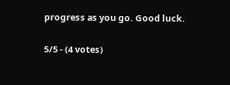progress as you go. Good luck.

5/5 - (4 votes)